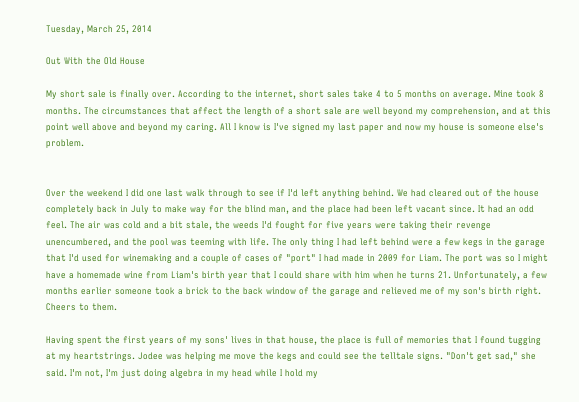Tuesday, March 25, 2014

Out With the Old House

My short sale is finally over. According to the internet, short sales take 4 to 5 months on average. Mine took 8 months. The circumstances that affect the length of a short sale are well beyond my comprehension, and at this point well above and beyond my caring. All I know is I've signed my last paper and now my house is someone else's problem.


Over the weekend I did one last walk through to see if I'd left anything behind. We had cleared out of the house completely back in July to make way for the blind man, and the place had been left vacant since. It had an odd feel. The air was cold and a bit stale, the weeds I'd fought for five years were taking their revenge unencumbered, and the pool was teeming with life. The only thing I had left behind were a few kegs in the garage that I'd used for winemaking and a couple of cases of "port" I had made in 2009 for Liam. The port was so I might have a homemade wine from Liam's birth year that I could share with him when he turns 21. Unfortunately, a few months earlier someone took a brick to the back window of the garage and relieved me of my son's birth right. Cheers to them.

Having spent the first years of my sons' lives in that house, the place is full of memories that I found tugging at my heartstrings. Jodee was helping me move the kegs and could see the telltale signs. "Don't get sad," she said. I'm not, I'm just doing algebra in my head while I hold my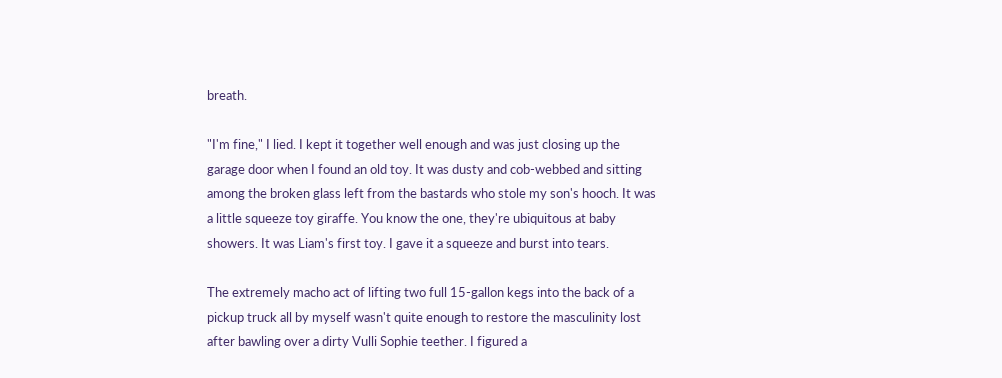breath.

"I'm fine," I lied. I kept it together well enough and was just closing up the garage door when I found an old toy. It was dusty and cob-webbed and sitting among the broken glass left from the bastards who stole my son's hooch. It was a little squeeze toy giraffe. You know the one, they're ubiquitous at baby showers. It was Liam's first toy. I gave it a squeeze and burst into tears.

The extremely macho act of lifting two full 15-gallon kegs into the back of a pickup truck all by myself wasn't quite enough to restore the masculinity lost after bawling over a dirty Vulli Sophie teether. I figured a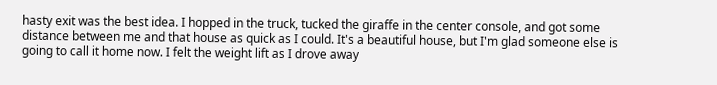hasty exit was the best idea. I hopped in the truck, tucked the giraffe in the center console, and got some distance between me and that house as quick as I could. It's a beautiful house, but I'm glad someone else is going to call it home now. I felt the weight lift as I drove away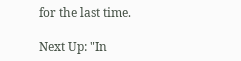for the last time.

Next Up: "In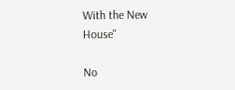With the New House"

No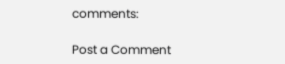comments:

Post a Comment